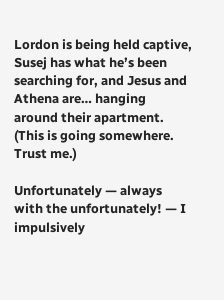Lordon is being held captive, Susej has what he’s been searching for, and Jesus and Athena are… hanging around their apartment. (This is going somewhere. Trust me.)

Unfortunately — always with the unfortunately! — I impulsively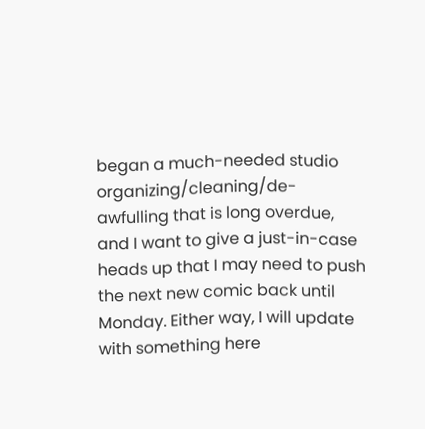began a much-needed studio organizing/cleaning/de-awfulling that is long overdue, and I want to give a just-in-case heads up that I may need to push the next new comic back until Monday. Either way, I will update with something here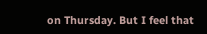on Thursday. But I feel that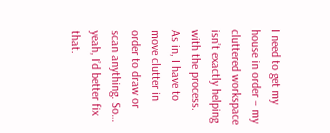I need to get my house in order – my cluttered workspace isn’t exactly helping with the process. As in, I have to move clutter in order to draw or scan anything. So… yeah, I’d better fix that.